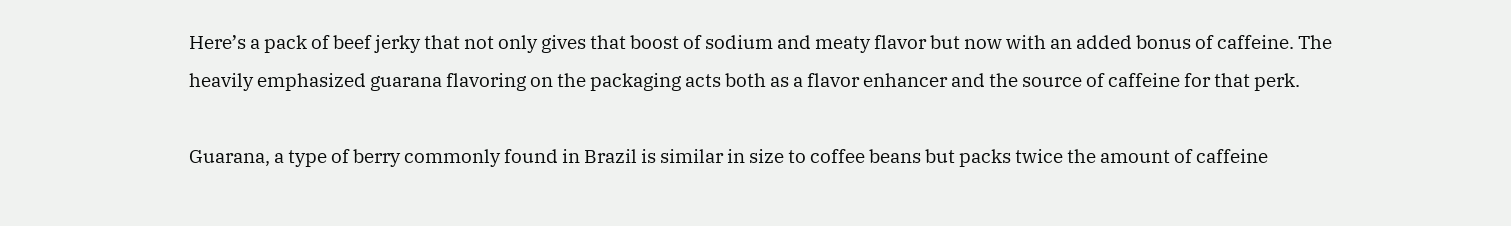Here’s a pack of beef jerky that not only gives that boost of sodium and meaty flavor but now with an added bonus of caffeine. The heavily emphasized guarana flavoring on the packaging acts both as a flavor enhancer and the source of caffeine for that perk.

Guarana, a type of berry commonly found in Brazil is similar in size to coffee beans but packs twice the amount of caffeine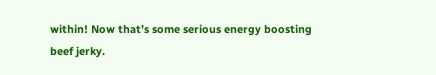within! Now that’s some serious energy boosting beef jerky.